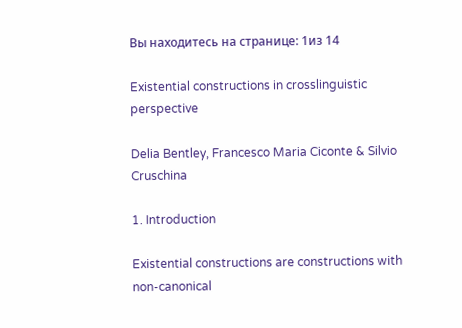Вы находитесь на странице: 1из 14

Existential constructions in crosslinguistic perspective

Delia Bentley, Francesco Maria Ciconte & Silvio Cruschina

1. Introduction

Existential constructions are constructions with non-canonical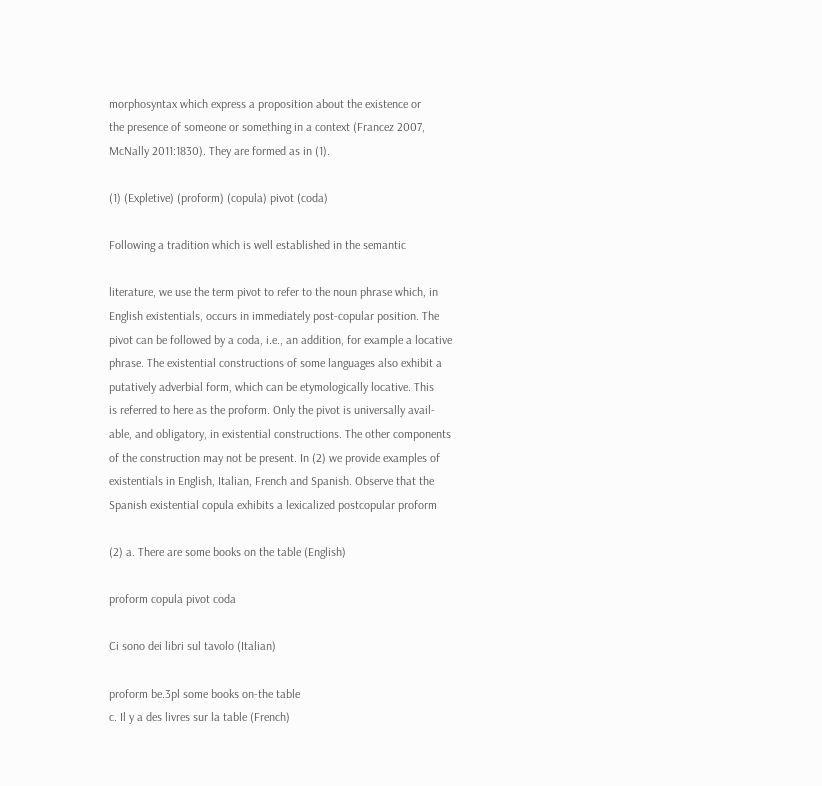morphosyntax which express a proposition about the existence or
the presence of someone or something in a context (Francez 2007,
McNally 2011:1830). They are formed as in (1).

(1) (Expletive) (proform) (copula) pivot (coda)

Following a tradition which is well established in the semantic

literature, we use the term pivot to refer to the noun phrase which, in
English existentials, occurs in immediately post-copular position. The
pivot can be followed by a coda, i.e., an addition, for example a locative
phrase. The existential constructions of some languages also exhibit a
putatively adverbial form, which can be etymologically locative. This
is referred to here as the proform. Only the pivot is universally avail-
able, and obligatory, in existential constructions. The other components
of the construction may not be present. In (2) we provide examples of
existentials in English, Italian, French and Spanish. Observe that the
Spanish existential copula exhibits a lexicalized postcopular proform

(2) a. There are some books on the table (English)

proform copula pivot coda

Ci sono dei libri sul tavolo (Italian)

proform be.3pl some books on-the table
c. Il y a des livres sur la table (French)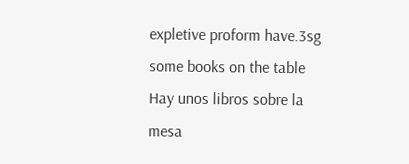expletive proform have.3sg some books on the table
Hay unos libros sobre la mesa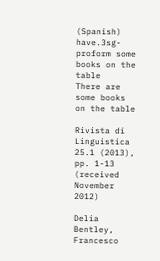(Spanish)
have.3sg-proform some books on the table
There are some books on the table

Rivista di Linguistica 25.1 (2013), pp. 1-13 (received November 2012)

Delia Bentley, Francesco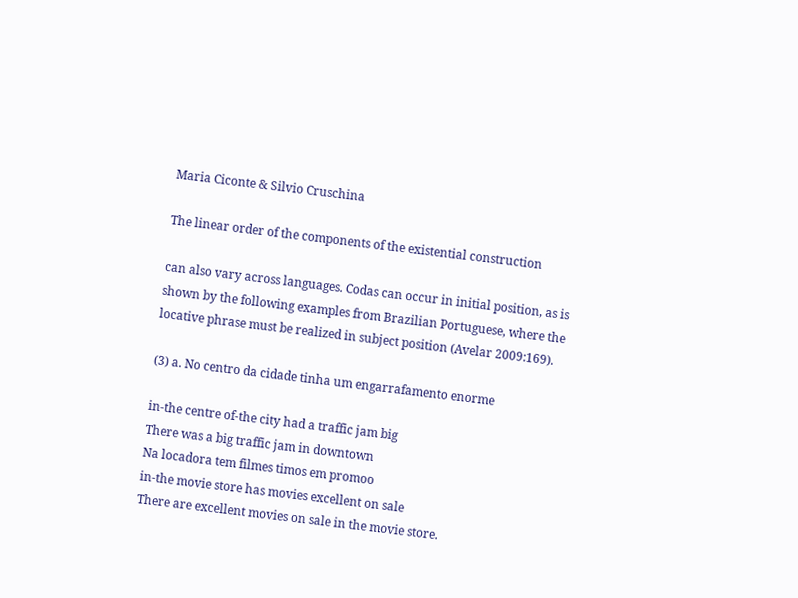Maria Ciconte & Silvio Cruschina

The linear order of the components of the existential construction

can also vary across languages. Codas can occur in initial position, as is
shown by the following examples from Brazilian Portuguese, where the
locative phrase must be realized in subject position (Avelar 2009:169).

(3) a. No centro da cidade tinha um engarrafamento enorme

in-the centre of-the city had a traffic jam big
There was a big traffic jam in downtown
Na locadora tem filmes timos em promoo
in-the movie store has movies excellent on sale
There are excellent movies on sale in the movie store.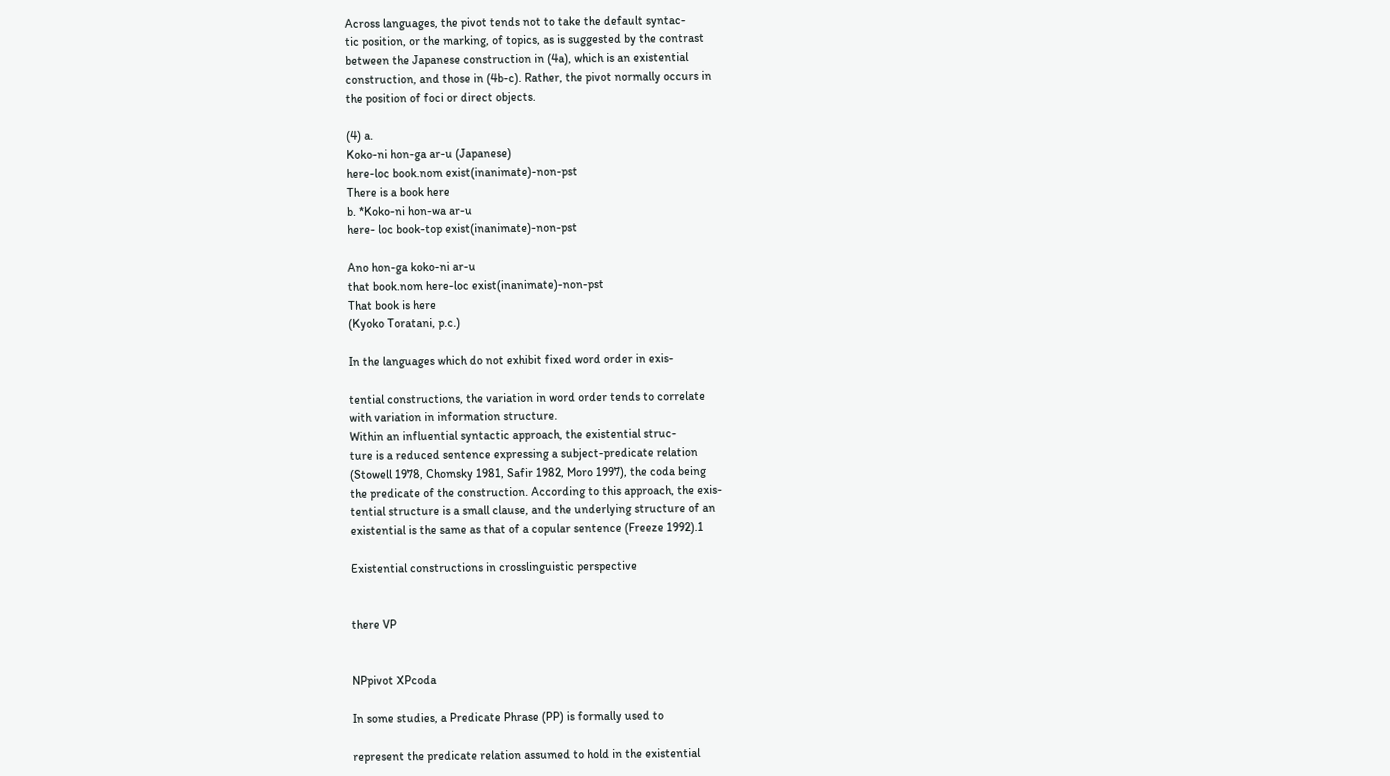Across languages, the pivot tends not to take the default syntac-
tic position, or the marking, of topics, as is suggested by the contrast
between the Japanese construction in (4a), which is an existential
construction, and those in (4b-c). Rather, the pivot normally occurs in
the position of foci or direct objects.

(4) a.
Koko-ni hon-ga ar-u (Japanese)
here-loc book.nom exist(inanimate)-non-pst
There is a book here
b. *Koko-ni hon-wa ar-u
here- loc book-top exist(inanimate)-non-pst

Ano hon-ga koko-ni ar-u
that book.nom here-loc exist(inanimate)-non-pst
That book is here
(Kyoko Toratani, p.c.)

In the languages which do not exhibit fixed word order in exis-

tential constructions, the variation in word order tends to correlate
with variation in information structure.
Within an influential syntactic approach, the existential struc-
ture is a reduced sentence expressing a subject-predicate relation
(Stowell 1978, Chomsky 1981, Safir 1982, Moro 1997), the coda being
the predicate of the construction. According to this approach, the exis-
tential structure is a small clause, and the underlying structure of an
existential is the same as that of a copular sentence (Freeze 1992).1

Existential constructions in crosslinguistic perspective


there VP


NPpivot XPcoda

In some studies, a Predicate Phrase (PP) is formally used to

represent the predicate relation assumed to hold in the existential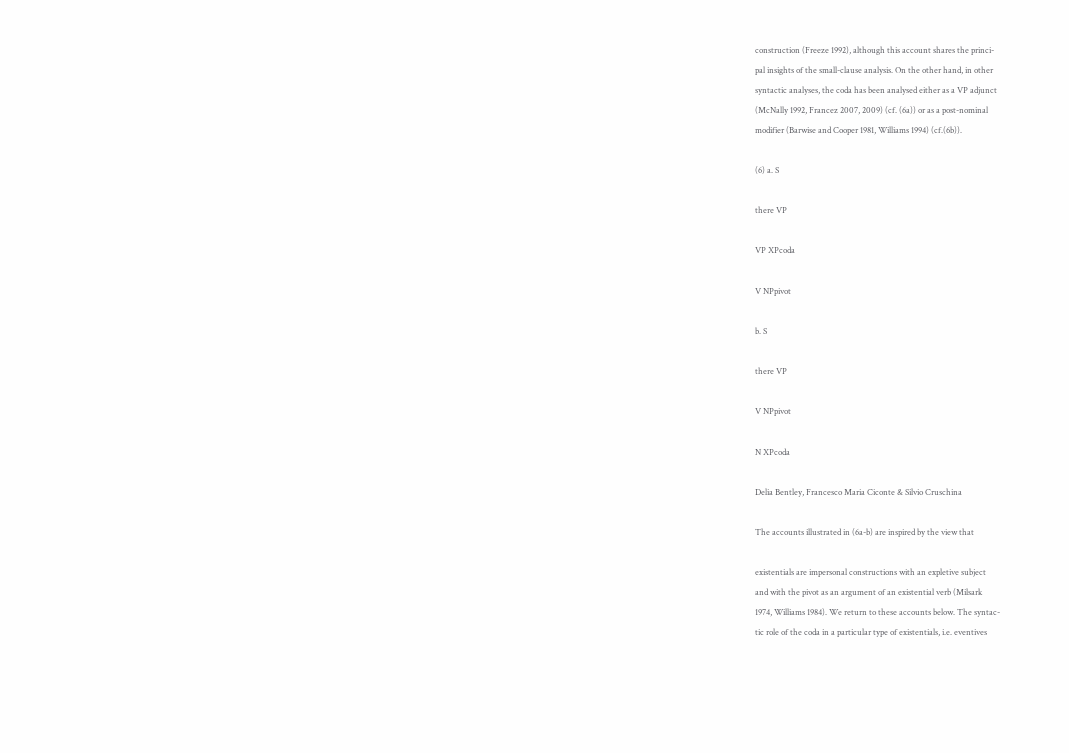construction (Freeze 1992), although this account shares the princi-
pal insights of the small-clause analysis. On the other hand, in other
syntactic analyses, the coda has been analysed either as a VP adjunct
(McNally 1992, Francez 2007, 2009) (cf. (6a)) or as a post-nominal
modifier (Barwise and Cooper 1981, Williams 1994) (cf.(6b)).

(6) a. S

there VP

VP XPcoda

V NPpivot

b. S

there VP

V NPpivot

N XPcoda

Delia Bentley, Francesco Maria Ciconte & Silvio Cruschina

The accounts illustrated in (6a-b) are inspired by the view that

existentials are impersonal constructions with an expletive subject
and with the pivot as an argument of an existential verb (Milsark
1974, Williams 1984). We return to these accounts below. The syntac-
tic role of the coda in a particular type of existentials, i.e. eventives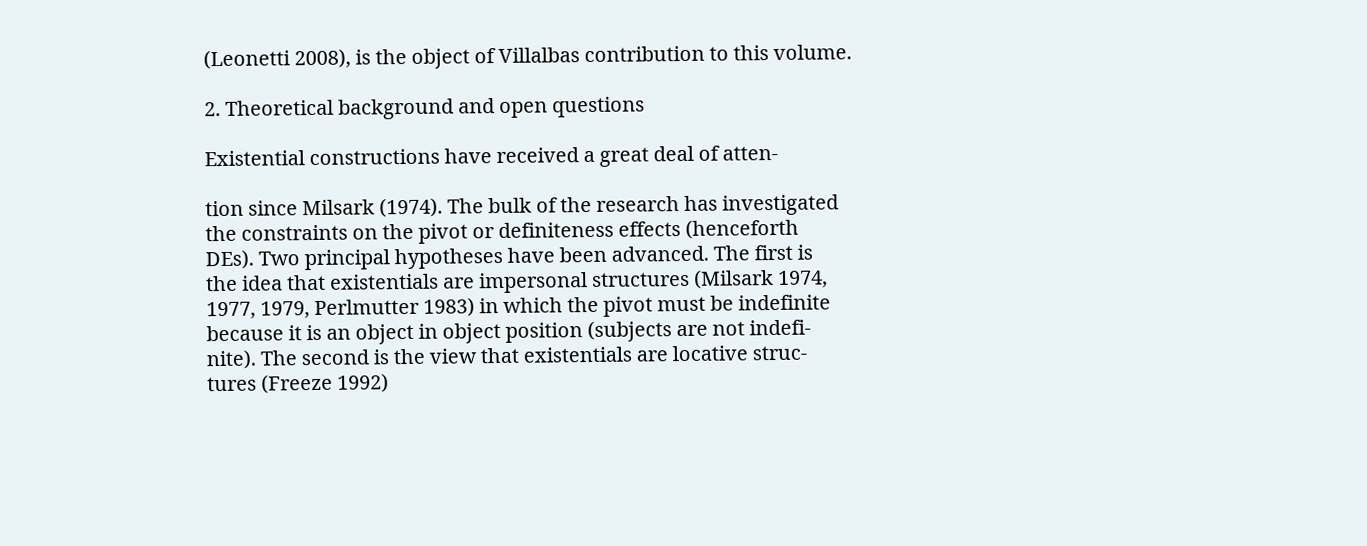(Leonetti 2008), is the object of Villalbas contribution to this volume.

2. Theoretical background and open questions

Existential constructions have received a great deal of atten-

tion since Milsark (1974). The bulk of the research has investigated
the constraints on the pivot or definiteness effects (henceforth
DEs). Two principal hypotheses have been advanced. The first is
the idea that existentials are impersonal structures (Milsark 1974,
1977, 1979, Perlmutter 1983) in which the pivot must be indefinite
because it is an object in object position (subjects are not indefi-
nite). The second is the view that existentials are locative struc-
tures (Freeze 1992)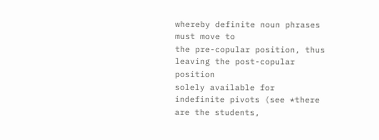whereby definite noun phrases must move to
the pre-copular position, thus leaving the post-copular position
solely available for indefinite pivots (see *there are the students,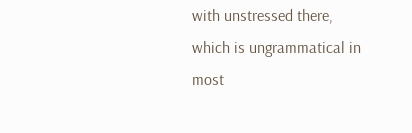with unstressed there, which is ungrammatical in most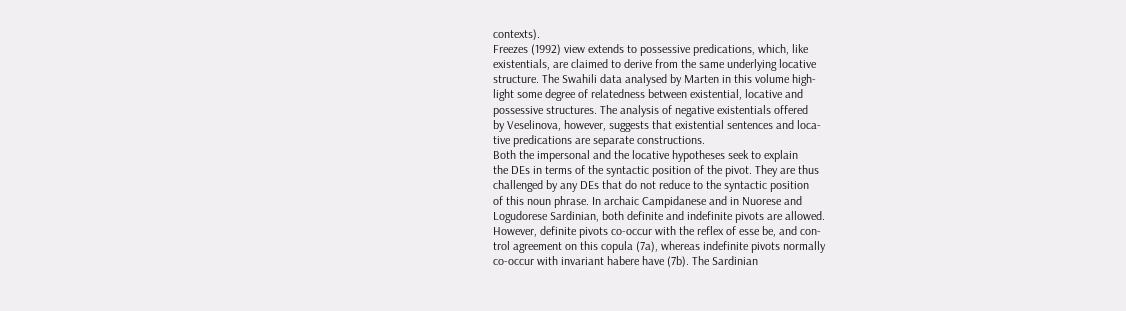contexts).
Freezes (1992) view extends to possessive predications, which, like
existentials, are claimed to derive from the same underlying locative
structure. The Swahili data analysed by Marten in this volume high-
light some degree of relatedness between existential, locative and
possessive structures. The analysis of negative existentials offered
by Veselinova, however, suggests that existential sentences and loca-
tive predications are separate constructions.
Both the impersonal and the locative hypotheses seek to explain
the DEs in terms of the syntactic position of the pivot. They are thus
challenged by any DEs that do not reduce to the syntactic position
of this noun phrase. In archaic Campidanese and in Nuorese and
Logudorese Sardinian, both definite and indefinite pivots are allowed.
However, definite pivots co-occur with the reflex of esse be, and con-
trol agreement on this copula (7a), whereas indefinite pivots normally
co-occur with invariant habere have (7b). The Sardinian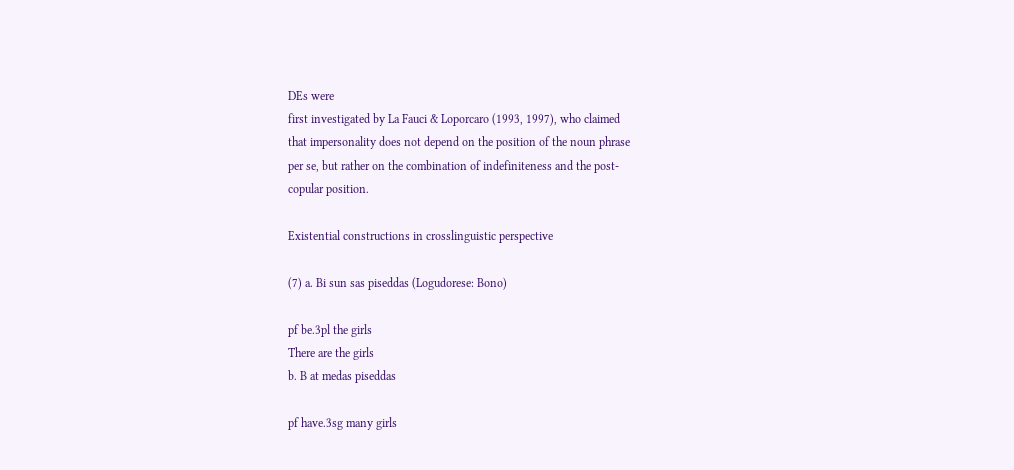DEs were
first investigated by La Fauci & Loporcaro (1993, 1997), who claimed
that impersonality does not depend on the position of the noun phrase
per se, but rather on the combination of indefiniteness and the post-
copular position.

Existential constructions in crosslinguistic perspective

(7) a. Bi sun sas piseddas (Logudorese: Bono)

pf be.3pl the girls
There are the girls
b. B at medas piseddas

pf have.3sg many girls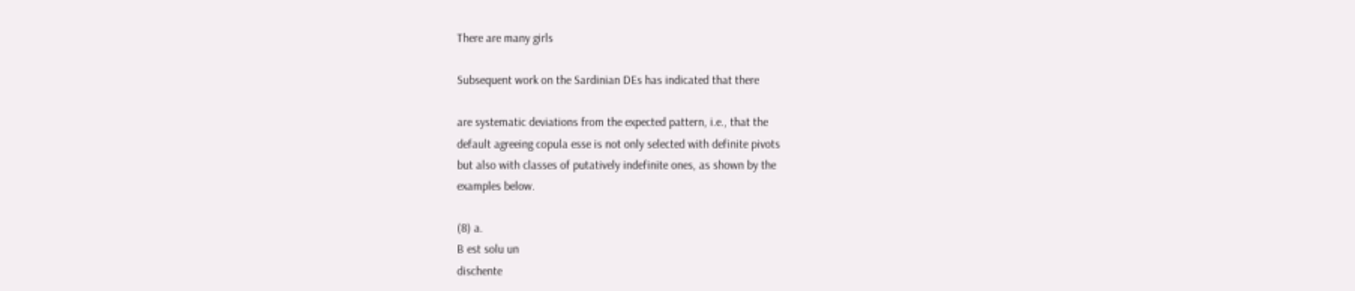There are many girls

Subsequent work on the Sardinian DEs has indicated that there

are systematic deviations from the expected pattern, i.e., that the
default agreeing copula esse is not only selected with definite pivots
but also with classes of putatively indefinite ones, as shown by the
examples below.

(8) a.
B est solu un
dischente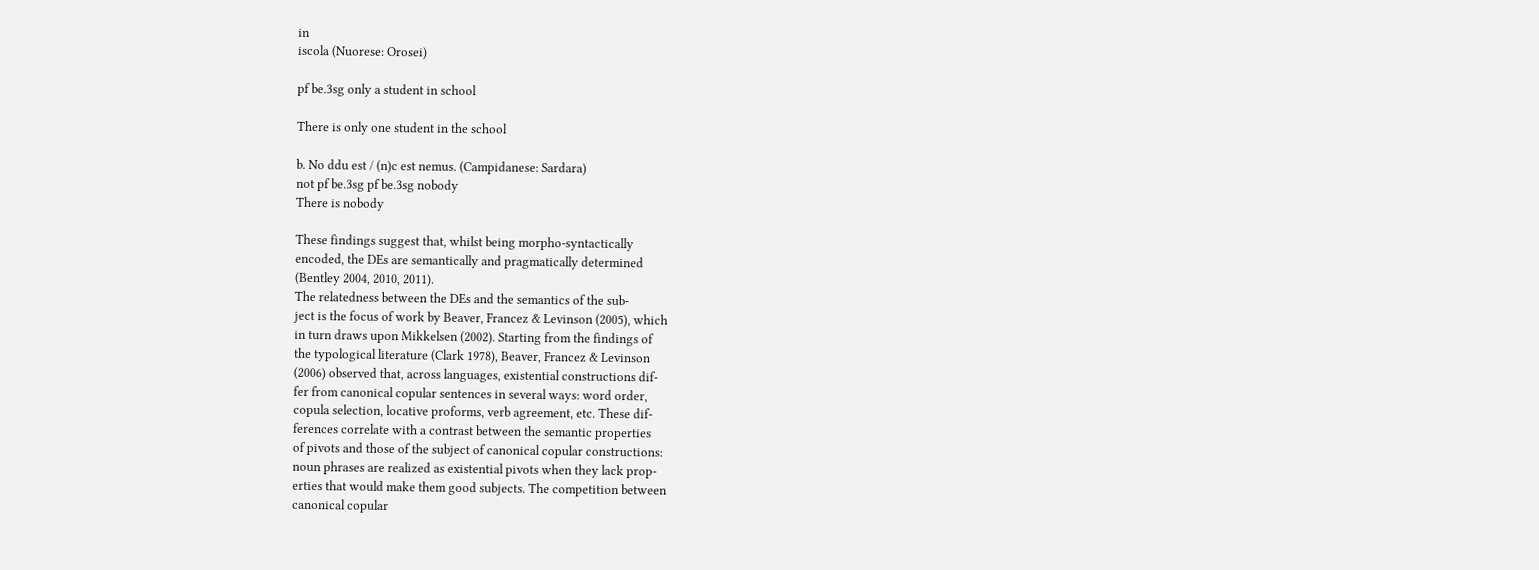in
iscola (Nuorese: Orosei)

pf be.3sg only a student in school

There is only one student in the school

b. No ddu est / (n)c est nemus. (Campidanese: Sardara)
not pf be.3sg pf be.3sg nobody
There is nobody

These findings suggest that, whilst being morpho-syntactically
encoded, the DEs are semantically and pragmatically determined
(Bentley 2004, 2010, 2011).
The relatedness between the DEs and the semantics of the sub-
ject is the focus of work by Beaver, Francez & Levinson (2005), which
in turn draws upon Mikkelsen (2002). Starting from the findings of
the typological literature (Clark 1978), Beaver, Francez & Levinson
(2006) observed that, across languages, existential constructions dif-
fer from canonical copular sentences in several ways: word order,
copula selection, locative proforms, verb agreement, etc. These dif-
ferences correlate with a contrast between the semantic properties
of pivots and those of the subject of canonical copular constructions:
noun phrases are realized as existential pivots when they lack prop-
erties that would make them good subjects. The competition between
canonical copular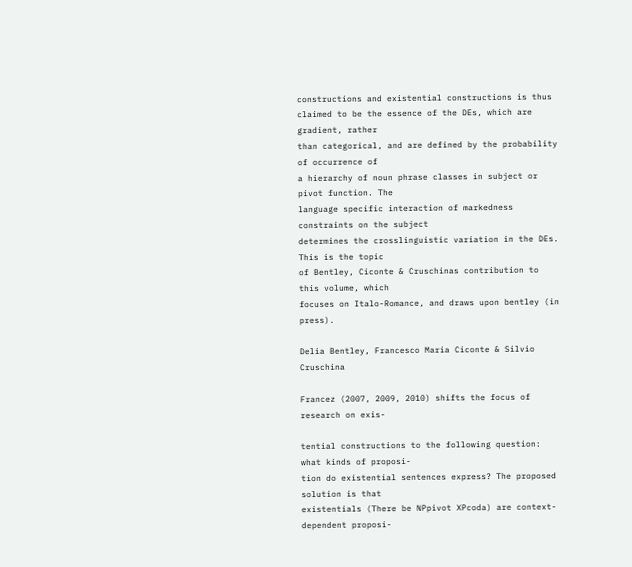constructions and existential constructions is thus
claimed to be the essence of the DEs, which are gradient, rather
than categorical, and are defined by the probability of occurrence of
a hierarchy of noun phrase classes in subject or pivot function. The
language specific interaction of markedness constraints on the subject
determines the crosslinguistic variation in the DEs. This is the topic
of Bentley, Ciconte & Cruschinas contribution to this volume, which
focuses on Italo-Romance, and draws upon bentley (in press).

Delia Bentley, Francesco Maria Ciconte & Silvio Cruschina

Francez (2007, 2009, 2010) shifts the focus of research on exis-

tential constructions to the following question: what kinds of proposi-
tion do existential sentences express? The proposed solution is that
existentials (There be NPpivot XPcoda) are context-dependent proposi-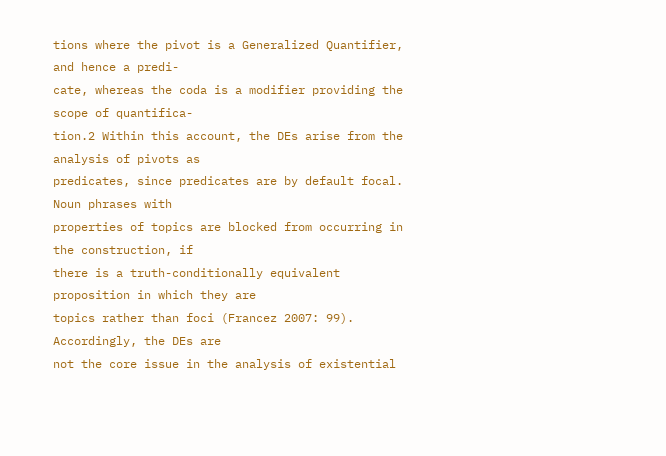tions where the pivot is a Generalized Quantifier, and hence a predi-
cate, whereas the coda is a modifier providing the scope of quantifica-
tion.2 Within this account, the DEs arise from the analysis of pivots as
predicates, since predicates are by default focal. Noun phrases with
properties of topics are blocked from occurring in the construction, if
there is a truth-conditionally equivalent proposition in which they are
topics rather than foci (Francez 2007: 99). Accordingly, the DEs are
not the core issue in the analysis of existential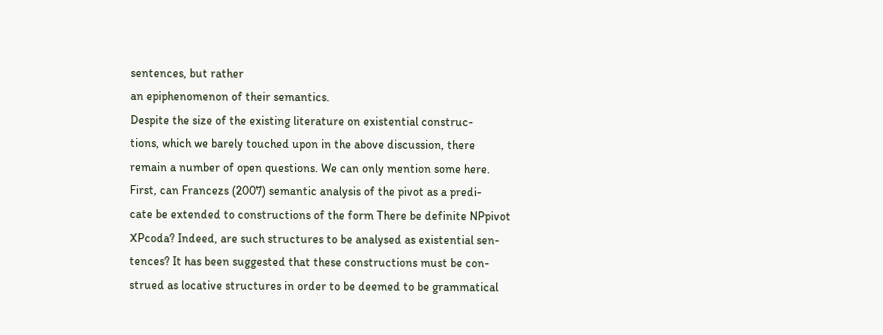sentences, but rather
an epiphenomenon of their semantics.
Despite the size of the existing literature on existential construc-
tions, which we barely touched upon in the above discussion, there
remain a number of open questions. We can only mention some here.
First, can Francezs (2007) semantic analysis of the pivot as a predi-
cate be extended to constructions of the form There be definite NPpivot
XPcoda? Indeed, are such structures to be analysed as existential sen-
tences? It has been suggested that these constructions must be con-
strued as locative structures in order to be deemed to be grammatical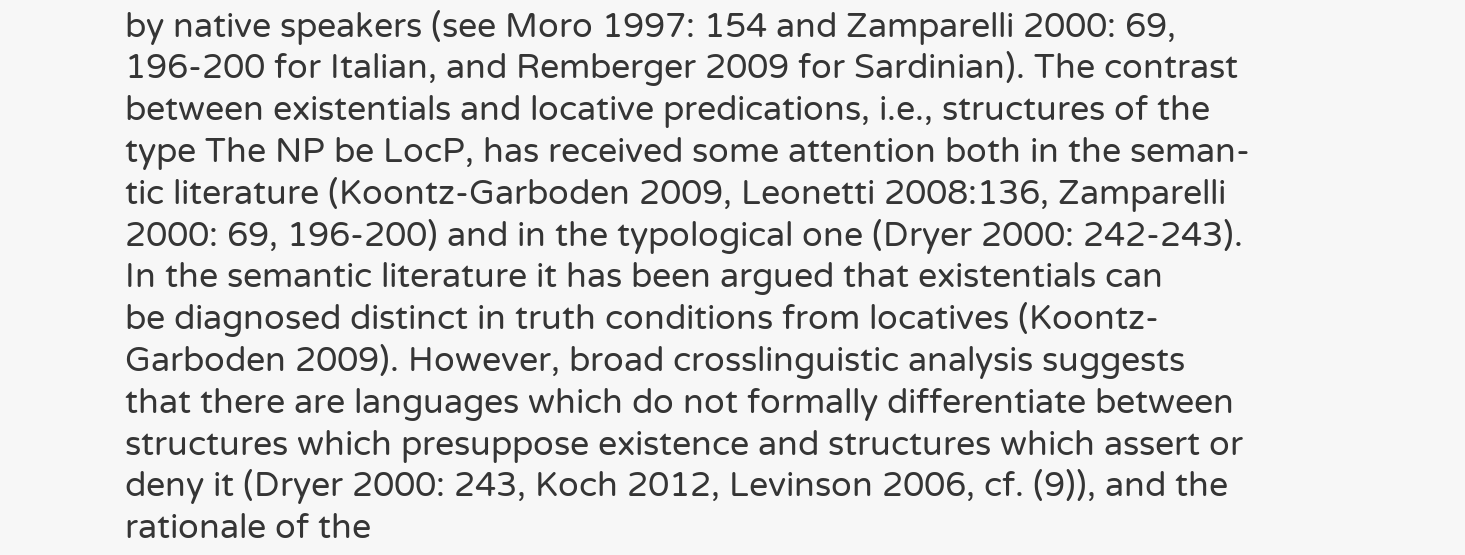by native speakers (see Moro 1997: 154 and Zamparelli 2000: 69,
196-200 for Italian, and Remberger 2009 for Sardinian). The contrast
between existentials and locative predications, i.e., structures of the
type The NP be LocP, has received some attention both in the seman-
tic literature (Koontz-Garboden 2009, Leonetti 2008:136, Zamparelli
2000: 69, 196-200) and in the typological one (Dryer 2000: 242-243).
In the semantic literature it has been argued that existentials can
be diagnosed distinct in truth conditions from locatives (Koontz-
Garboden 2009). However, broad crosslinguistic analysis suggests
that there are languages which do not formally differentiate between
structures which presuppose existence and structures which assert or
deny it (Dryer 2000: 243, Koch 2012, Levinson 2006, cf. (9)), and the
rationale of the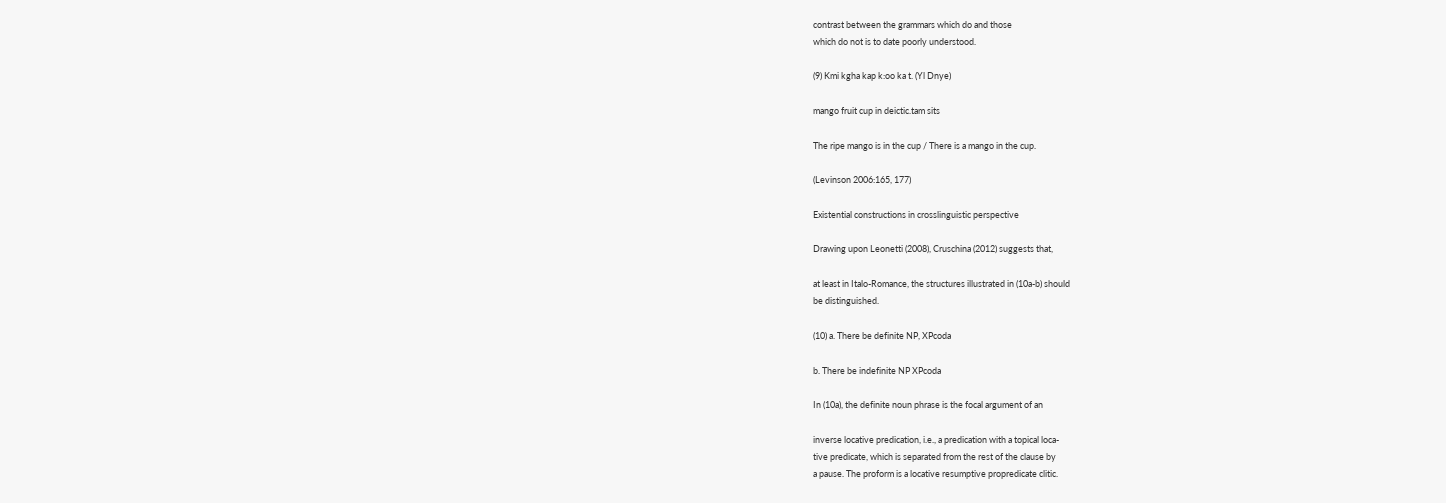contrast between the grammars which do and those
which do not is to date poorly understood.

(9) Kmi kgha kap k:oo ka t. (Yl Dnye)

mango fruit cup in deictic.tam sits

The ripe mango is in the cup / There is a mango in the cup.

(Levinson 2006:165, 177)

Existential constructions in crosslinguistic perspective

Drawing upon Leonetti (2008), Cruschina (2012) suggests that,

at least in Italo-Romance, the structures illustrated in (10a-b) should
be distinguished.

(10) a. There be definite NP, XPcoda

b. There be indefinite NP XPcoda

In (10a), the definite noun phrase is the focal argument of an

inverse locative predication, i.e., a predication with a topical loca-
tive predicate, which is separated from the rest of the clause by
a pause. The proform is a locative resumptive propredicate clitic.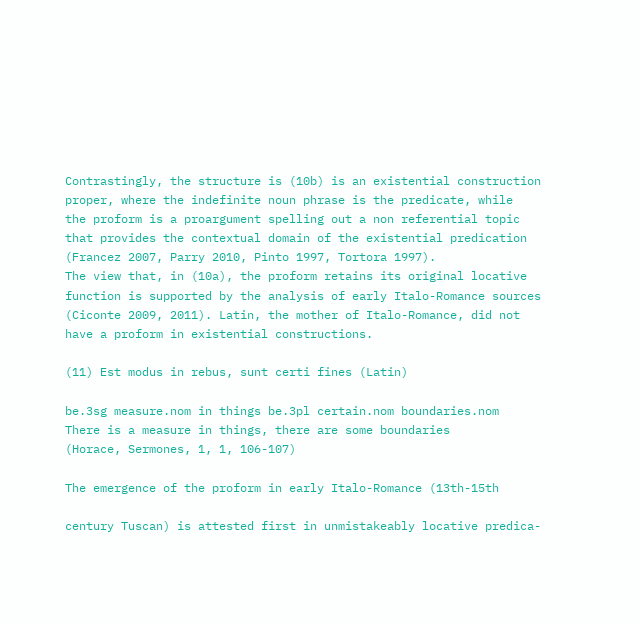Contrastingly, the structure is (10b) is an existential construction
proper, where the indefinite noun phrase is the predicate, while
the proform is a proargument spelling out a non referential topic
that provides the contextual domain of the existential predication
(Francez 2007, Parry 2010, Pinto 1997, Tortora 1997).
The view that, in (10a), the proform retains its original locative
function is supported by the analysis of early Italo-Romance sources
(Ciconte 2009, 2011). Latin, the mother of Italo-Romance, did not
have a proform in existential constructions.

(11) Est modus in rebus, sunt certi fines (Latin)

be.3sg measure.nom in things be.3pl certain.nom boundaries.nom
There is a measure in things, there are some boundaries
(Horace, Sermones, 1, 1, 106-107)

The emergence of the proform in early Italo-Romance (13th-15th

century Tuscan) is attested first in unmistakeably locative predica-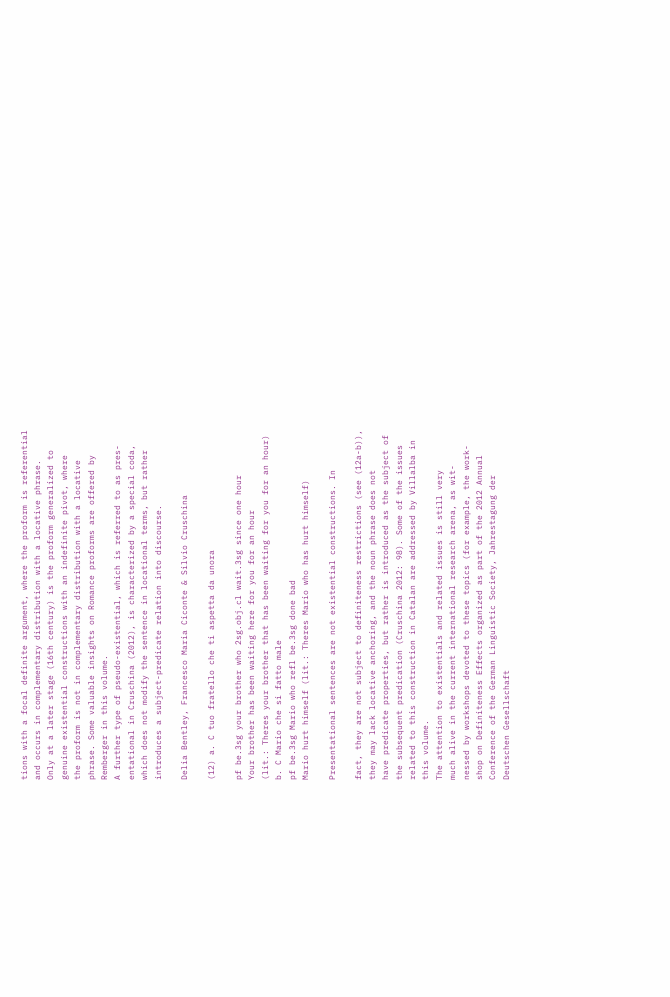tions with a focal definite argument, where the proform is referential
and occurs in complementary distribution with a locative phrase.
Only at a later stage (16th century) is the proform generalized to
genuine existential constructions with an indefinite pivot, where
the proform is not in complementary distribution with a locative
phrase. Some valuable insights on Romance proforms are offered by
Remberger in this volume.
A further type of pseudo-existential, which is referred to as pres-
entational in Cruschina (2012), is characterized by a special coda,
which does not modify the sentence in locational terms, but rather
introduces a subject-predicate relation into discourse.

Delia Bentley, Francesco Maria Ciconte & Silvio Cruschina

(12) a. C tuo fratello che ti aspetta da unora

pf be.3sg your brother who 2sg.obj.cl wait.3sg since one hour
Your brother has been waiting here for you for an hour
(lit.: Theres your brother that has been waiting for you for an hour)
b. C Mario che si fatto male
pf be.3sg Mario who refl be.3sg done bad
Mario hurt himself (lit.: Theres Mario who has hurt himself)

Presentational sentences are not existential constructions. In

fact, they are not subject to definiteness restrictions (see (12a-b)),
they may lack locative anchoring, and the noun phrase does not
have predicate properties, but rather is introduced as the subject of
the subsequent predication (Cruschina 2012: 98). Some of the issues
related to this construction in Catalan are addressed by Villalba in
this volume.
The attention to existentials and related issues is still very
much alive in the current international research arena, as wit-
nessed by workshops devoted to these topics (for example, the work-
shop on Definiteness Effects organized as part of the 2012 Annual
Conference of the German Linguistic Society, Jahrestagung der
Deutschen Gesellschaft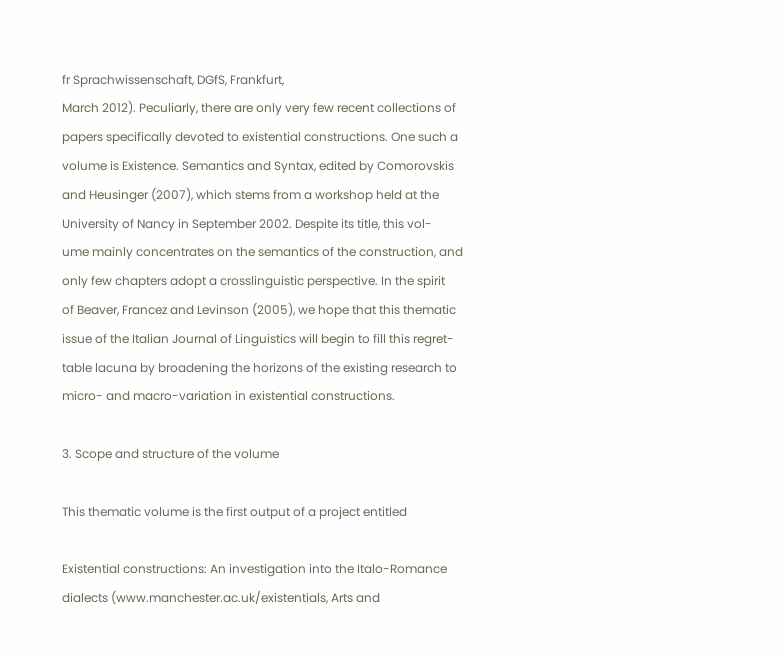fr Sprachwissenschaft, DGfS, Frankfurt,
March 2012). Peculiarly, there are only very few recent collections of
papers specifically devoted to existential constructions. One such a
volume is Existence. Semantics and Syntax, edited by Comorovskis
and Heusinger (2007), which stems from a workshop held at the
University of Nancy in September 2002. Despite its title, this vol-
ume mainly concentrates on the semantics of the construction, and
only few chapters adopt a crosslinguistic perspective. In the spirit
of Beaver, Francez and Levinson (2005), we hope that this thematic
issue of the Italian Journal of Linguistics will begin to fill this regret-
table lacuna by broadening the horizons of the existing research to
micro- and macro-variation in existential constructions.

3. Scope and structure of the volume

This thematic volume is the first output of a project entitled

Existential constructions: An investigation into the Italo-Romance
dialects (www.manchester.ac.uk/existentials, Arts and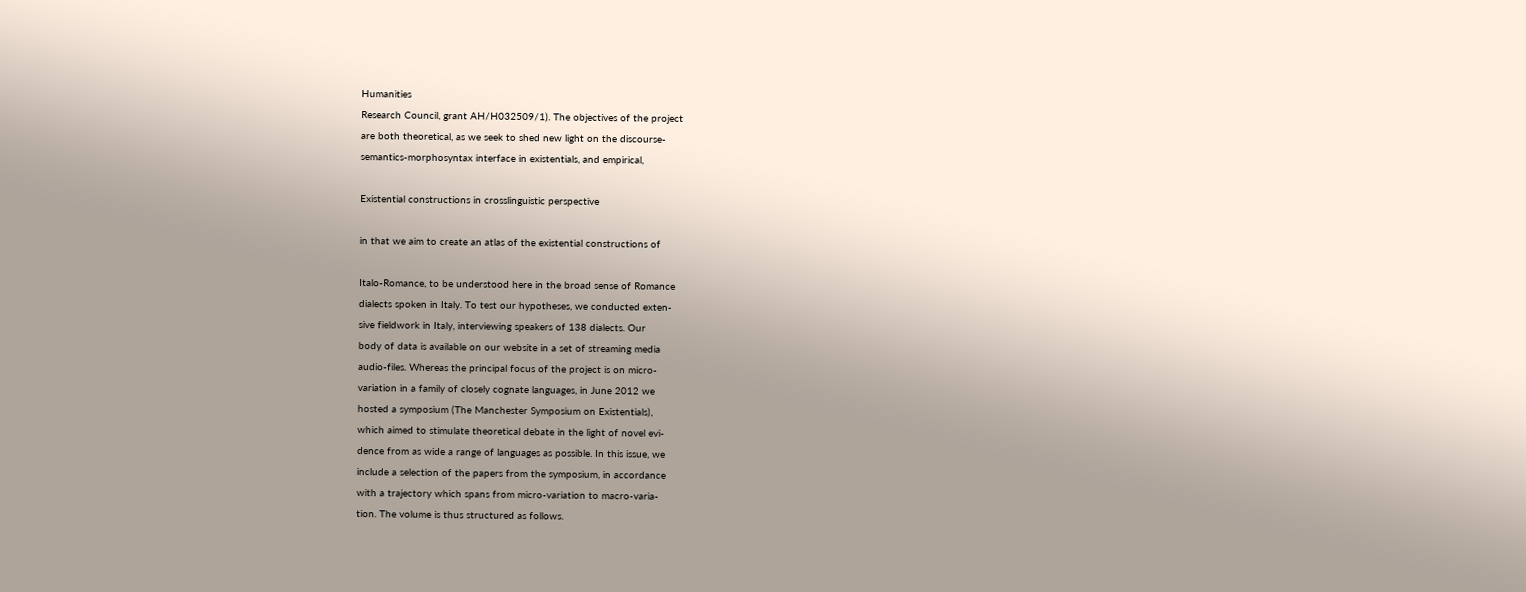Humanities
Research Council, grant AH/H032509/1). The objectives of the project
are both theoretical, as we seek to shed new light on the discourse-
semantics-morphosyntax interface in existentials, and empirical,

Existential constructions in crosslinguistic perspective

in that we aim to create an atlas of the existential constructions of

Italo-Romance, to be understood here in the broad sense of Romance
dialects spoken in Italy. To test our hypotheses, we conducted exten-
sive fieldwork in Italy, interviewing speakers of 138 dialects. Our
body of data is available on our website in a set of streaming media
audio-files. Whereas the principal focus of the project is on micro-
variation in a family of closely cognate languages, in June 2012 we
hosted a symposium (The Manchester Symposium on Existentials),
which aimed to stimulate theoretical debate in the light of novel evi-
dence from as wide a range of languages as possible. In this issue, we
include a selection of the papers from the symposium, in accordance
with a trajectory which spans from micro-variation to macro-varia-
tion. The volume is thus structured as follows.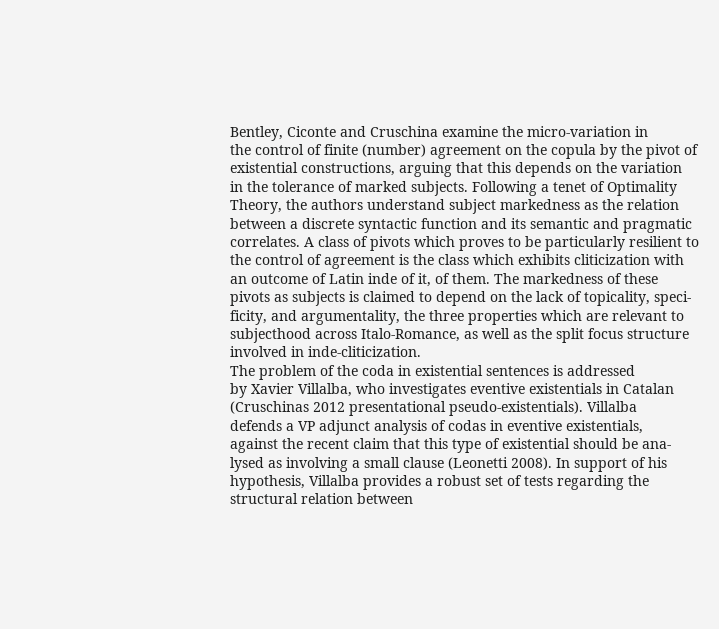Bentley, Ciconte and Cruschina examine the micro-variation in
the control of finite (number) agreement on the copula by the pivot of
existential constructions, arguing that this depends on the variation
in the tolerance of marked subjects. Following a tenet of Optimality
Theory, the authors understand subject markedness as the relation
between a discrete syntactic function and its semantic and pragmatic
correlates. A class of pivots which proves to be particularly resilient to
the control of agreement is the class which exhibits cliticization with
an outcome of Latin inde of it, of them. The markedness of these
pivots as subjects is claimed to depend on the lack of topicality, speci-
ficity, and argumentality, the three properties which are relevant to
subjecthood across Italo-Romance, as well as the split focus structure
involved in inde-cliticization.
The problem of the coda in existential sentences is addressed
by Xavier Villalba, who investigates eventive existentials in Catalan
(Cruschinas 2012 presentational pseudo-existentials). Villalba
defends a VP adjunct analysis of codas in eventive existentials,
against the recent claim that this type of existential should be ana-
lysed as involving a small clause (Leonetti 2008). In support of his
hypothesis, Villalba provides a robust set of tests regarding the
structural relation between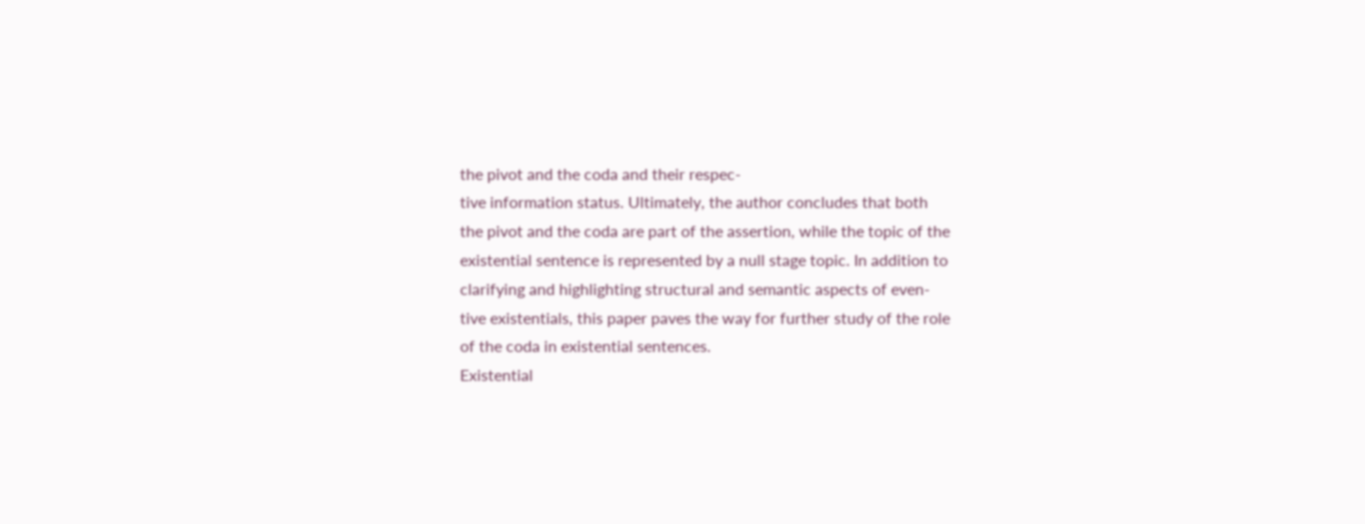the pivot and the coda and their respec-
tive information status. Ultimately, the author concludes that both
the pivot and the coda are part of the assertion, while the topic of the
existential sentence is represented by a null stage topic. In addition to
clarifying and highlighting structural and semantic aspects of even-
tive existentials, this paper paves the way for further study of the role
of the coda in existential sentences.
Existential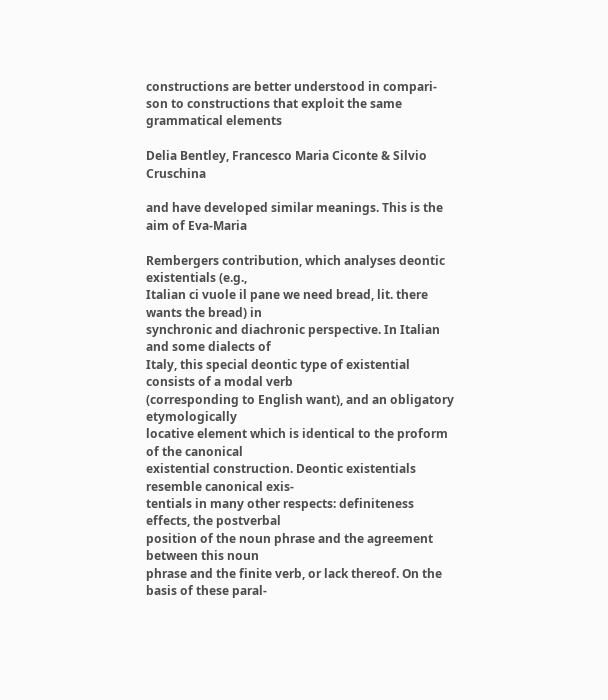constructions are better understood in compari-
son to constructions that exploit the same grammatical elements

Delia Bentley, Francesco Maria Ciconte & Silvio Cruschina

and have developed similar meanings. This is the aim of Eva-Maria

Rembergers contribution, which analyses deontic existentials (e.g.,
Italian ci vuole il pane we need bread, lit. there wants the bread) in
synchronic and diachronic perspective. In Italian and some dialects of
Italy, this special deontic type of existential consists of a modal verb
(corresponding to English want), and an obligatory etymologically
locative element which is identical to the proform of the canonical
existential construction. Deontic existentials resemble canonical exis-
tentials in many other respects: definiteness effects, the postverbal
position of the noun phrase and the agreement between this noun
phrase and the finite verb, or lack thereof. On the basis of these paral-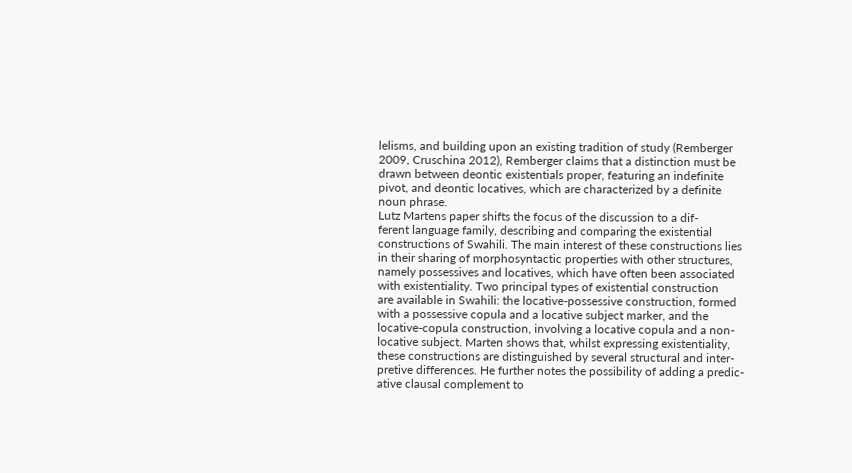lelisms, and building upon an existing tradition of study (Remberger
2009, Cruschina 2012), Remberger claims that a distinction must be
drawn between deontic existentials proper, featuring an indefinite
pivot, and deontic locatives, which are characterized by a definite
noun phrase.
Lutz Martens paper shifts the focus of the discussion to a dif-
ferent language family, describing and comparing the existential
constructions of Swahili. The main interest of these constructions lies
in their sharing of morphosyntactic properties with other structures,
namely possessives and locatives, which have often been associated
with existentiality. Two principal types of existential construction
are available in Swahili: the locative-possessive construction, formed
with a possessive copula and a locative subject marker, and the
locative-copula construction, involving a locative copula and a non-
locative subject. Marten shows that, whilst expressing existentiality,
these constructions are distinguished by several structural and inter-
pretive differences. He further notes the possibility of adding a predic-
ative clausal complement to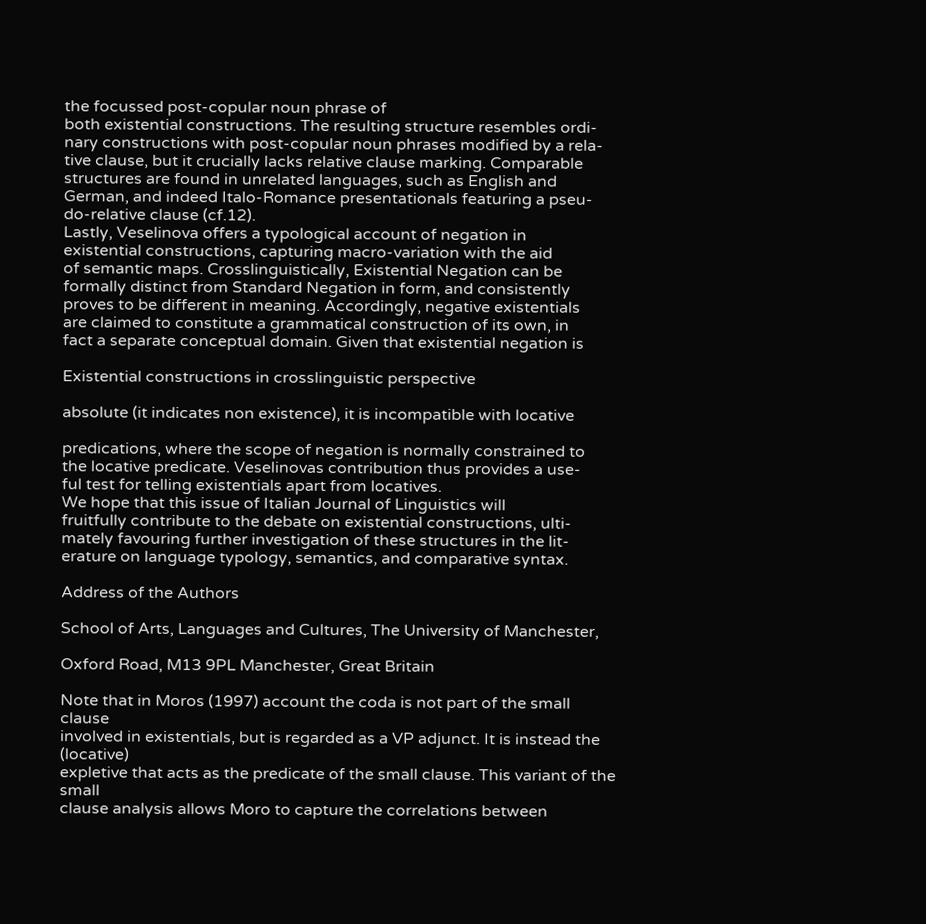the focussed post-copular noun phrase of
both existential constructions. The resulting structure resembles ordi-
nary constructions with post-copular noun phrases modified by a rela-
tive clause, but it crucially lacks relative clause marking. Comparable
structures are found in unrelated languages, such as English and
German, and indeed Italo-Romance presentationals featuring a pseu-
do-relative clause (cf.12).
Lastly, Veselinova offers a typological account of negation in
existential constructions, capturing macro-variation with the aid
of semantic maps. Crosslinguistically, Existential Negation can be
formally distinct from Standard Negation in form, and consistently
proves to be different in meaning. Accordingly, negative existentials
are claimed to constitute a grammatical construction of its own, in
fact a separate conceptual domain. Given that existential negation is

Existential constructions in crosslinguistic perspective

absolute (it indicates non existence), it is incompatible with locative

predications, where the scope of negation is normally constrained to
the locative predicate. Veselinovas contribution thus provides a use-
ful test for telling existentials apart from locatives.
We hope that this issue of Italian Journal of Linguistics will
fruitfully contribute to the debate on existential constructions, ulti-
mately favouring further investigation of these structures in the lit-
erature on language typology, semantics, and comparative syntax.

Address of the Authors

School of Arts, Languages and Cultures, The University of Manchester,

Oxford Road, M13 9PL Manchester, Great Britain

Note that in Moros (1997) account the coda is not part of the small clause
involved in existentials, but is regarded as a VP adjunct. It is instead the (locative)
expletive that acts as the predicate of the small clause. This variant of the small
clause analysis allows Moro to capture the correlations between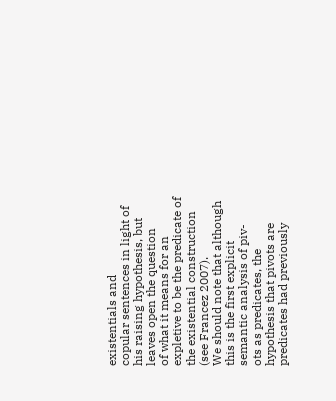existentials and
copular sentences in light of his raising hypothesis, but leaves open the question
of what it means for an expletive to be the predicate of the existential construction
(see Francez 2007).
We should note that although this is the first explicit semantic analysis of piv-
ots as predicates, the hypothesis that pivots are predicates had previously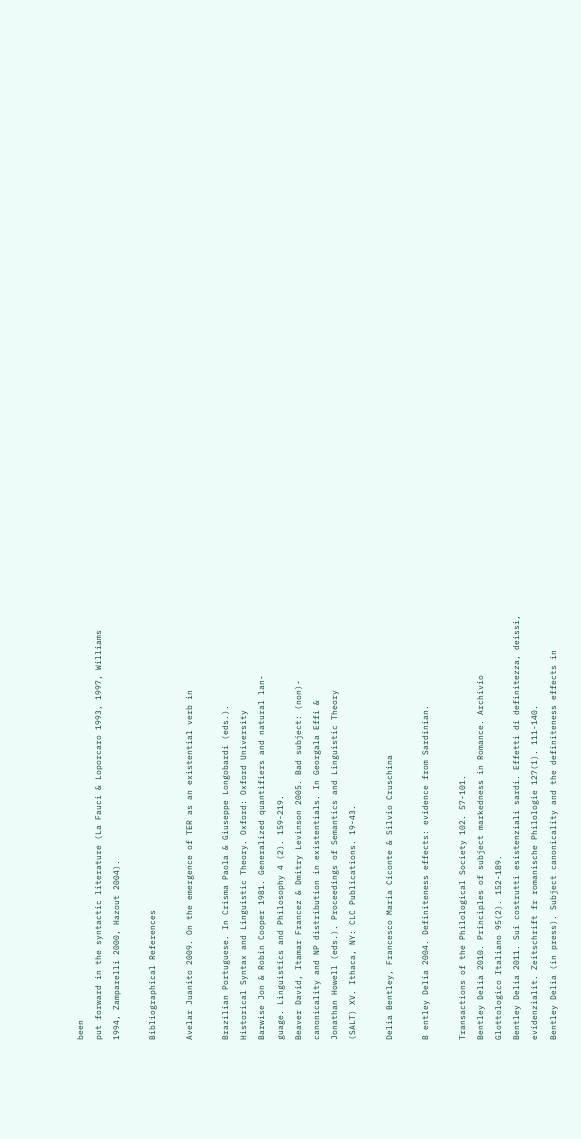been
put forward in the syntactic literature (La Fauci & Loporcaro 1993, 1997, Williams
1994, Zamparelli 2000, Hazout 2004).

Bibliographical References

Avelar Juanito 2009. On the emergence of TER as an existential verb in

Brazilian Portuguese. In Crisma Paola & Giuseppe Longobardi (eds.).
Historical Syntax and Linguistic Theory. Oxford: Oxford University
Barwise Jon & Robin Cooper 1981. Generalized quantifiers and natural lan-
guage. Linguistics and Philosophy 4 (2). 159-219.
Beaver David, Itamar Francez & Dmitry Levinson 2005. Bad subject: (non)-
canonicality and NP distribution in existentials. In Georgala Effi &
Jonathan Howell (eds.). Proceedings of Semantics and Linguistic Theory
(SALT) XV. Ithaca, NY: CLC Publications. 19-43.

Delia Bentley, Francesco Maria Ciconte & Silvio Cruschina

B entley Delia 2004. Definiteness effects: evidence from Sardinian.

Transactions of the Philological Society 102. 57-101.
Bentley Delia 2010. Principles of subject markedness in Romance. Archivio
Glottologico Italiano 95(2). 152-189.
Bentley Delia 2011. Sui costrutti esistenziali sardi. Effetti di definitezza, deissi,
evidenzialit. Zeitschrift fr romanische Philologie 127(1). 111-140.
Bentley Delia (in press). Subject canonicality and the definiteness effects in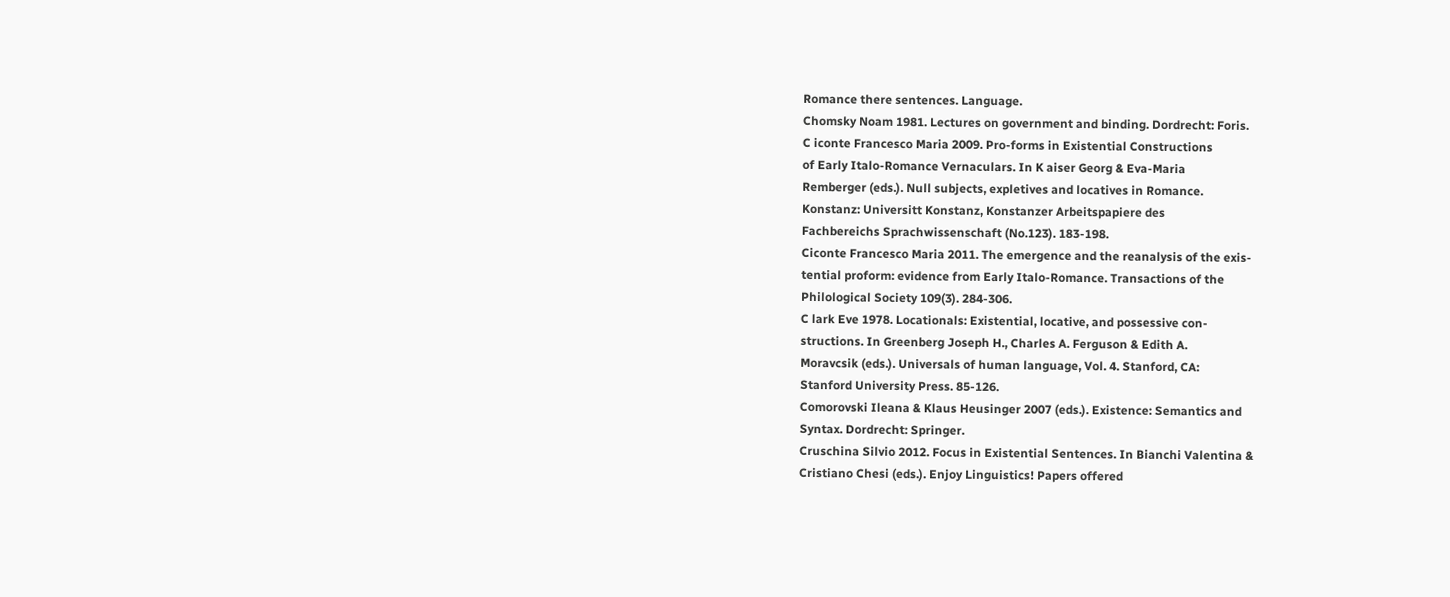Romance there sentences. Language.
Chomsky Noam 1981. Lectures on government and binding. Dordrecht: Foris.
C iconte Francesco Maria 2009. Pro-forms in Existential Constructions
of Early Italo-Romance Vernaculars. In K aiser Georg & Eva-Maria
Remberger (eds.). Null subjects, expletives and locatives in Romance.
Konstanz: Universitt Konstanz, Konstanzer Arbeitspapiere des
Fachbereichs Sprachwissenschaft (No.123). 183-198.
Ciconte Francesco Maria 2011. The emergence and the reanalysis of the exis-
tential proform: evidence from Early Italo-Romance. Transactions of the
Philological Society 109(3). 284-306.
C lark Eve 1978. Locationals: Existential, locative, and possessive con-
structions. In Greenberg Joseph H., Charles A. Ferguson & Edith A.
Moravcsik (eds.). Universals of human language, Vol. 4. Stanford, CA:
Stanford University Press. 85-126.
Comorovski Ileana & Klaus Heusinger 2007 (eds.). Existence: Semantics and
Syntax. Dordrecht: Springer.
Cruschina Silvio 2012. Focus in Existential Sentences. In Bianchi Valentina &
Cristiano Chesi (eds.). Enjoy Linguistics! Papers offered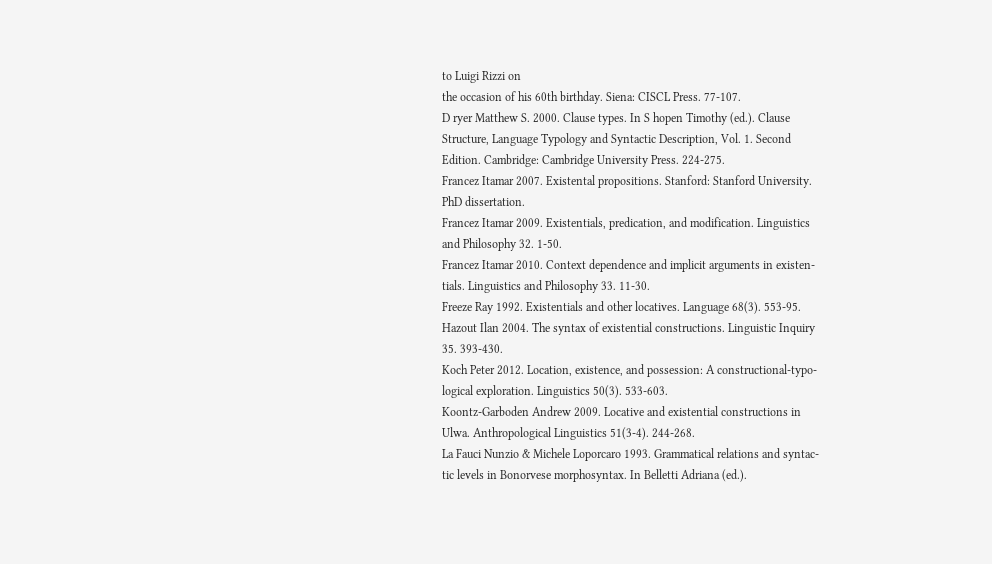to Luigi Rizzi on
the occasion of his 60th birthday. Siena: CISCL Press. 77-107.
D ryer Matthew S. 2000. Clause types. In S hopen Timothy (ed.). Clause
Structure, Language Typology and Syntactic Description, Vol. 1. Second
Edition. Cambridge: Cambridge University Press. 224-275.
Francez Itamar 2007. Existental propositions. Stanford: Stanford University.
PhD dissertation.
Francez Itamar 2009. Existentials, predication, and modification. Linguistics
and Philosophy 32. 1-50.
Francez Itamar 2010. Context dependence and implicit arguments in existen-
tials. Linguistics and Philosophy 33. 11-30.
Freeze Ray 1992. Existentials and other locatives. Language 68(3). 553-95.
Hazout Ilan 2004. The syntax of existential constructions. Linguistic Inquiry
35. 393-430.
Koch Peter 2012. Location, existence, and possession: A constructional-typo-
logical exploration. Linguistics 50(3). 533-603.
Koontz-Garboden Andrew 2009. Locative and existential constructions in
Ulwa. Anthropological Linguistics 51(3-4). 244-268.
La Fauci Nunzio & Michele Loporcaro 1993. Grammatical relations and syntac-
tic levels in Bonorvese morphosyntax. In Belletti Adriana (ed.).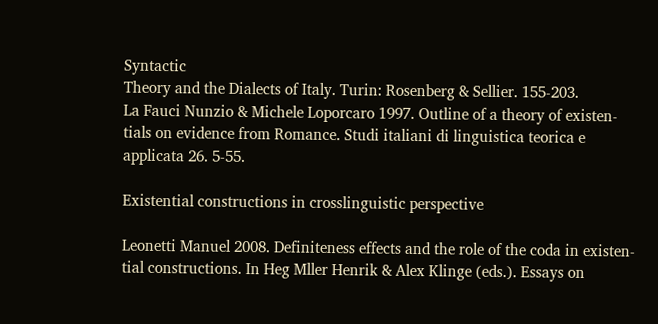Syntactic
Theory and the Dialects of Italy. Turin: Rosenberg & Sellier. 155-203.
La Fauci Nunzio & Michele Loporcaro 1997. Outline of a theory of existen-
tials on evidence from Romance. Studi italiani di linguistica teorica e
applicata 26. 5-55.

Existential constructions in crosslinguistic perspective

Leonetti Manuel 2008. Definiteness effects and the role of the coda in existen-
tial constructions. In Heg Mller Henrik & Alex Klinge (eds.). Essays on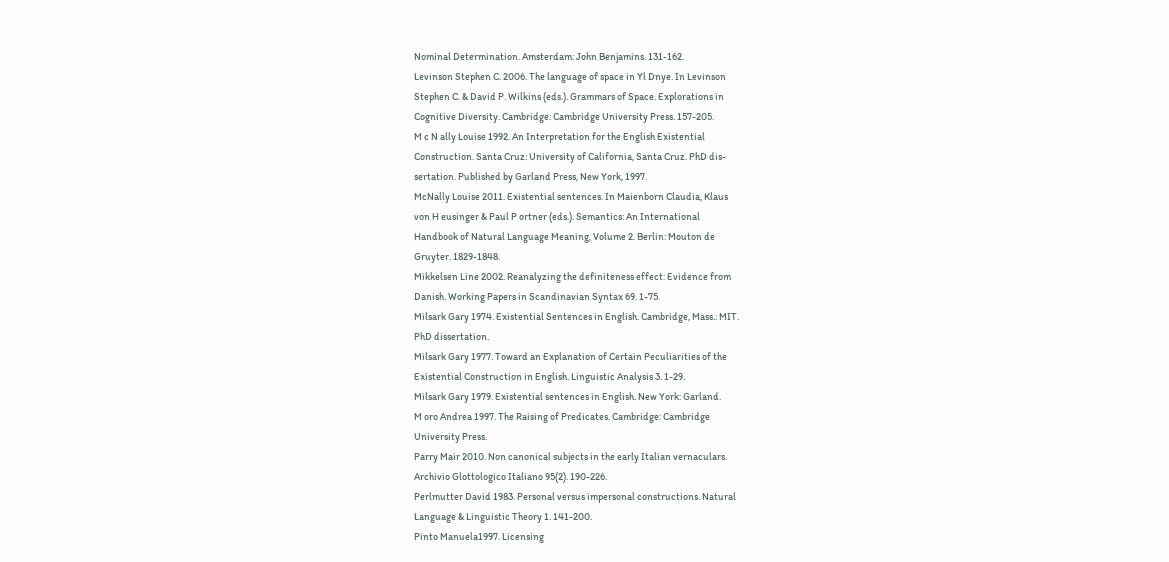Nominal Determination. Amsterdam: John Benjamins. 131-162.
Levinson Stephen C. 2006. The language of space in Yl Dnye. In Levinson
Stephen C. & David P. Wilkins (eds.). Grammars of Space. Explorations in
Cognitive Diversity. Cambridge: Cambridge University Press. 157-205.
M c N ally Louise 1992. An Interpretation for the English Existential
Construction. Santa Cruz: University of California, Santa Cruz. PhD dis-
sertation. Published by Garland Press, New York, 1997.
McNally Louise 2011. Existential sentences. In Maienborn Claudia, Klaus
von H eusinger & Paul P ortner (eds.). Semantics: An International
Handbook of Natural Language Meaning, Volume 2. Berlin: Mouton de
Gruyter. 1829-1848.
Mikkelsen Line 2002. Reanalyzing the definiteness effect: Evidence from
Danish. Working Papers in Scandinavian Syntax 69. 1-75.
Milsark Gary 1974. Existential Sentences in English. Cambridge, Mass.: MIT.
PhD dissertation.
Milsark Gary 1977. Toward an Explanation of Certain Peculiarities of the
Existential Construction in English. Linguistic Analysis 3. 1-29.
Milsark Gary 1979. Existential sentences in English. New York: Garland.
M oro Andrea 1997. The Raising of Predicates. Cambridge: Cambridge
University Press.
Parry Mair 2010. Non canonical subjects in the early Italian vernaculars.
Archivio Glottologico Italiano 95(2). 190-226.
Perlmutter David 1983. Personal versus impersonal constructions. Natural
Language & Linguistic Theory 1. 141-200.
Pinto Manuela1997. Licensing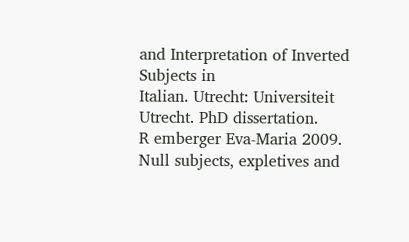and Interpretation of Inverted Subjects in
Italian. Utrecht: Universiteit Utrecht. PhD dissertation.
R emberger Eva-Maria 2009. Null subjects, expletives and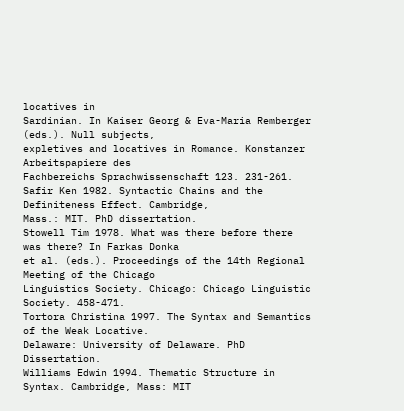locatives in
Sardinian. In Kaiser Georg & Eva-Maria Remberger (eds.). Null subjects,
expletives and locatives in Romance. Konstanzer Arbeitspapiere des
Fachbereichs Sprachwissenschaft 123. 231-261.
Safir Ken 1982. Syntactic Chains and the Definiteness Effect. Cambridge,
Mass.: MIT. PhD dissertation.
Stowell Tim 1978. What was there before there was there? In Farkas Donka
et al. (eds.). Proceedings of the 14th Regional Meeting of the Chicago
Linguistics Society. Chicago: Chicago Linguistic Society. 458-471.
Tortora Christina 1997. The Syntax and Semantics of the Weak Locative.
Delaware: University of Delaware. PhD Dissertation.
Williams Edwin 1994. Thematic Structure in Syntax. Cambridge, Mass: MIT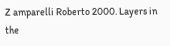Z amparelli Roberto 2000. Layers in the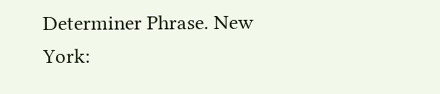Determiner Phrase. New York: